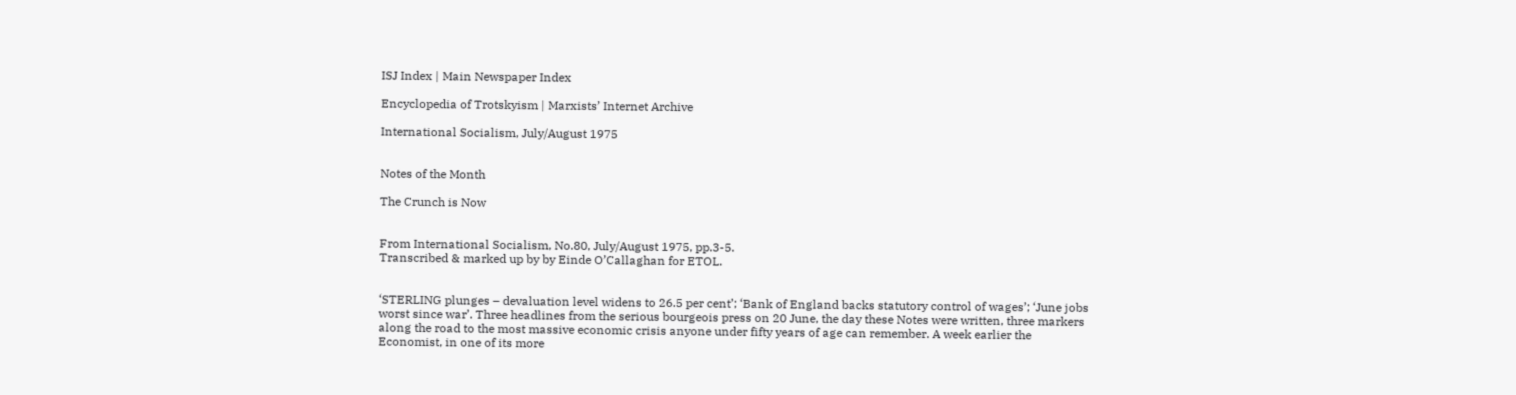ISJ Index | Main Newspaper Index

Encyclopedia of Trotskyism | Marxists’ Internet Archive

International Socialism, July/August 1975


Notes of the Month

The Crunch is Now


From International Socialism, No.80, July/August 1975, pp.3-5.
Transcribed & marked up by by Einde O’Callaghan for ETOL.


‘STERLING plunges – devaluation level widens to 26.5 per cent’; ‘Bank of England backs statutory control of wages’; ‘June jobs worst since war’. Three headlines from the serious bourgeois press on 20 June, the day these Notes were written, three markers along the road to the most massive economic crisis anyone under fifty years of age can remember. A week earlier the Economist, in one of its more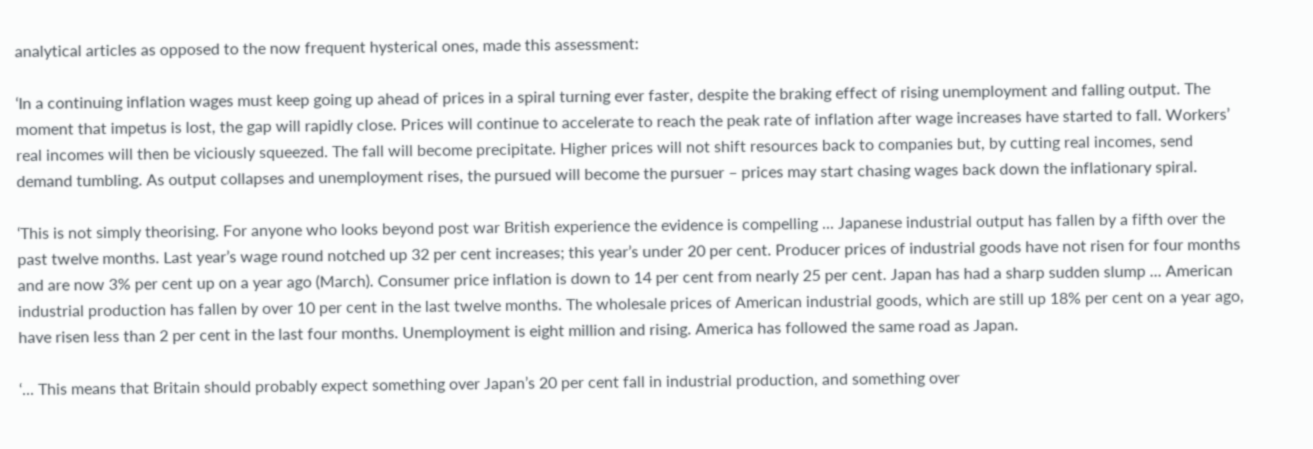analytical articles as opposed to the now frequent hysterical ones, made this assessment:

‘In a continuing inflation wages must keep going up ahead of prices in a spiral turning ever faster, despite the braking effect of rising unemployment and falling output. The moment that impetus is lost, the gap will rapidly close. Prices will continue to accelerate to reach the peak rate of inflation after wage increases have started to fall. Workers’ real incomes will then be viciously squeezed. The fall will become precipitate. Higher prices will not shift resources back to companies but, by cutting real incomes, send demand tumbling. As output collapses and unemployment rises, the pursued will become the pursuer – prices may start chasing wages back down the inflationary spiral.

‘This is not simply theorising. For anyone who looks beyond post war British experience the evidence is compelling ... Japanese industrial output has fallen by a fifth over the past twelve months. Last year’s wage round notched up 32 per cent increases; this year’s under 20 per cent. Producer prices of industrial goods have not risen for four months and are now 3% per cent up on a year ago (March). Consumer price inflation is down to 14 per cent from nearly 25 per cent. Japan has had a sharp sudden slump ... American industrial production has fallen by over 10 per cent in the last twelve months. The wholesale prices of American industrial goods, which are still up 18% per cent on a year ago, have risen less than 2 per cent in the last four months. Unemployment is eight million and rising. America has followed the same road as Japan.

‘... This means that Britain should probably expect something over Japan’s 20 per cent fall in industrial production, and something over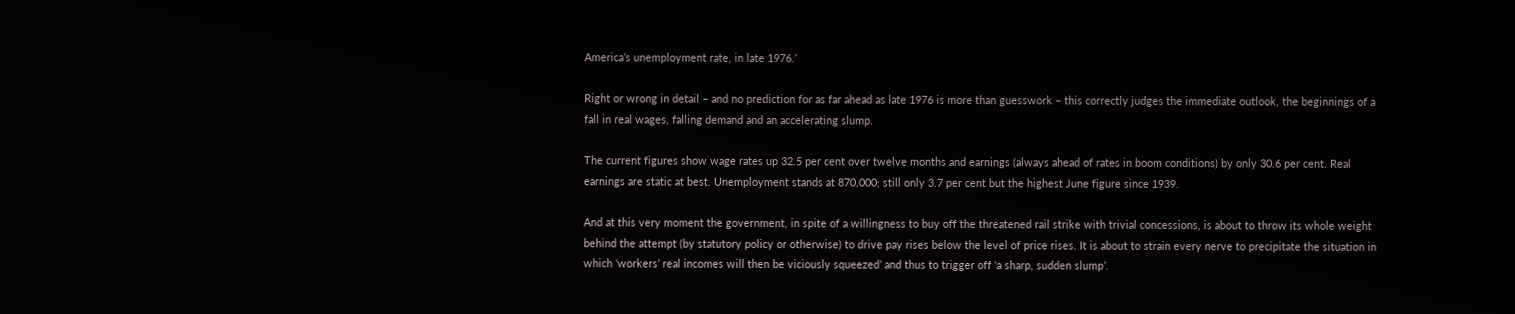America’s unemployment rate, in late 1976.’

Right or wrong in detail – and no prediction for as far ahead as late 1976 is more than guesswork – this correctly judges the immediate outlook, the beginnings of a fall in real wages, falling demand and an accelerating slump.

The current figures show wage rates up 32.5 per cent over twelve months and earnings (always ahead of rates in boom conditions) by only 30.6 per cent. Real earnings are static at best. Unemployment stands at 870,000; still only 3.7 per cent but the highest June figure since 1939.

And at this very moment the government, in spite of a willingness to buy off the threatened rail strike with trivial concessions, is about to throw its whole weight behind the attempt (by statutory policy or otherwise) to drive pay rises below the level of price rises. It is about to strain every nerve to precipitate the situation in which ‘workers’ real incomes will then be viciously squeezed’ and thus to trigger off ‘a sharp, sudden slump’.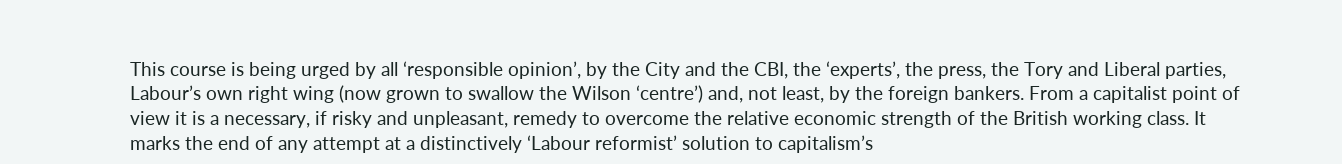This course is being urged by all ‘responsible opinion’, by the City and the CBI, the ‘experts’, the press, the Tory and Liberal parties, Labour’s own right wing (now grown to swallow the Wilson ‘centre’) and, not least, by the foreign bankers. From a capitalist point of view it is a necessary, if risky and unpleasant, remedy to overcome the relative economic strength of the British working class. It marks the end of any attempt at a distinctively ‘Labour reformist’ solution to capitalism’s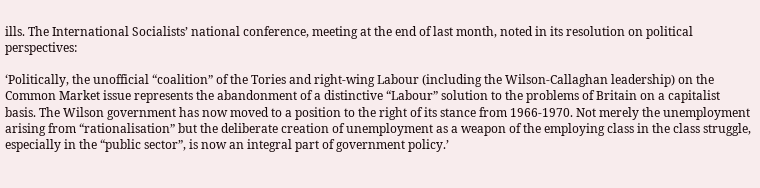ills. The International Socialists’ national conference, meeting at the end of last month, noted in its resolution on political perspectives:

‘Politically, the unofficial “coalition” of the Tories and right-wing Labour (including the Wilson-Callaghan leadership) on the Common Market issue represents the abandonment of a distinctive “Labour” solution to the problems of Britain on a capitalist basis. The Wilson government has now moved to a position to the right of its stance from 1966-1970. Not merely the unemployment arising from “rationalisation” but the deliberate creation of unemployment as a weapon of the employing class in the class struggle, especially in the “public sector”, is now an integral part of government policy.’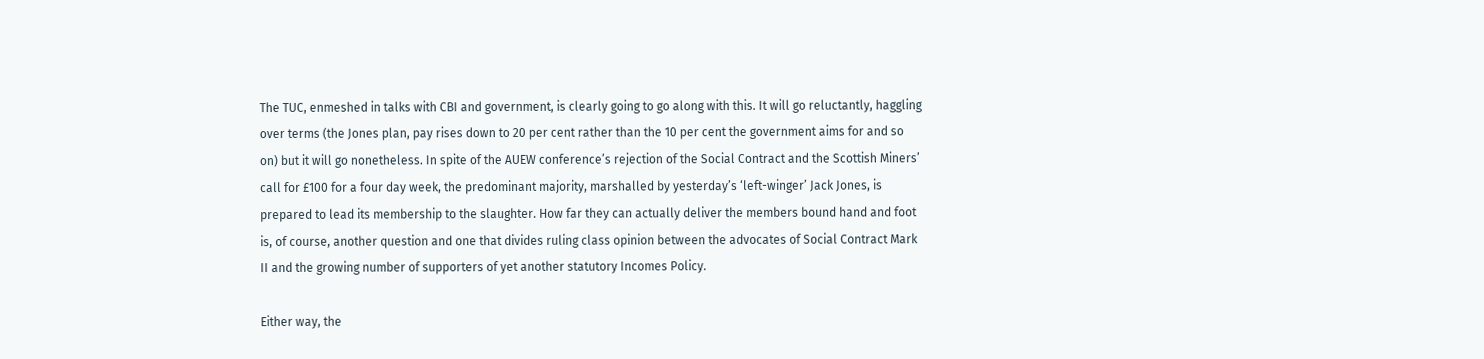The TUC, enmeshed in talks with CBI and government, is clearly going to go along with this. It will go reluctantly, haggling over terms (the Jones plan, pay rises down to 20 per cent rather than the 10 per cent the government aims for and so on) but it will go nonetheless. In spite of the AUEW conference’s rejection of the Social Contract and the Scottish Miners’ call for £100 for a four day week, the predominant majority, marshalled by yesterday’s ‘left-winger’ Jack Jones, is prepared to lead its membership to the slaughter. How far they can actually deliver the members bound hand and foot is, of course, another question and one that divides ruling class opinion between the advocates of Social Contract Mark II and the growing number of supporters of yet another statutory Incomes Policy.

Either way, the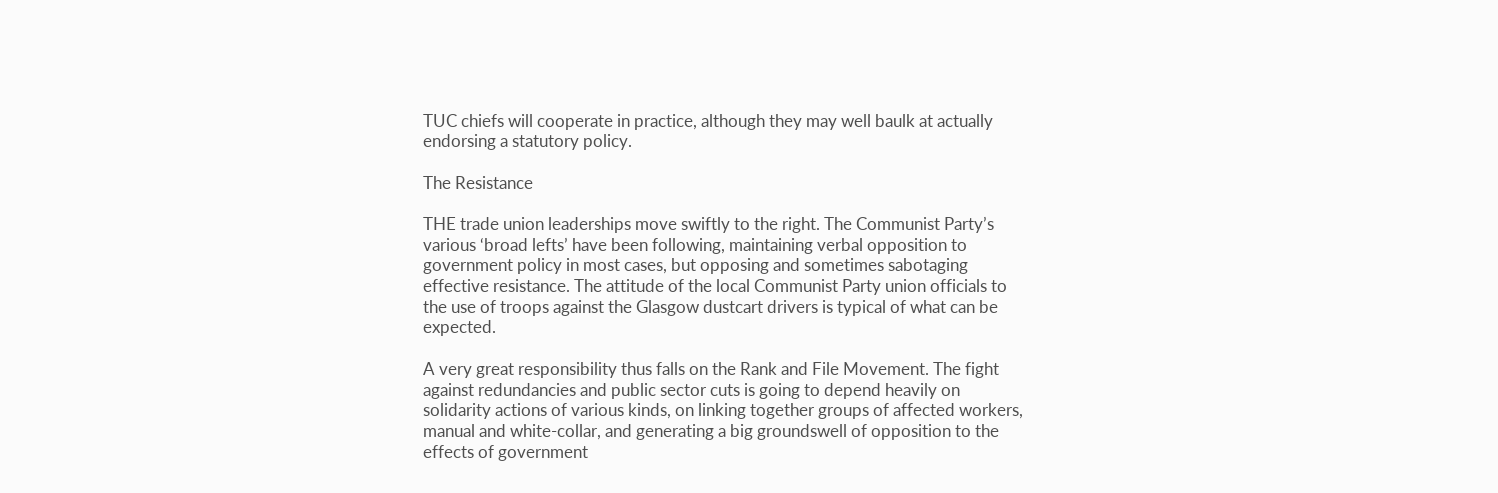TUC chiefs will cooperate in practice, although they may well baulk at actually endorsing a statutory policy.

The Resistance

THE trade union leaderships move swiftly to the right. The Communist Party’s various ‘broad lefts’ have been following, maintaining verbal opposition to government policy in most cases, but opposing and sometimes sabotaging effective resistance. The attitude of the local Communist Party union officials to the use of troops against the Glasgow dustcart drivers is typical of what can be expected.

A very great responsibility thus falls on the Rank and File Movement. The fight against redundancies and public sector cuts is going to depend heavily on solidarity actions of various kinds, on linking together groups of affected workers, manual and white-collar, and generating a big groundswell of opposition to the effects of government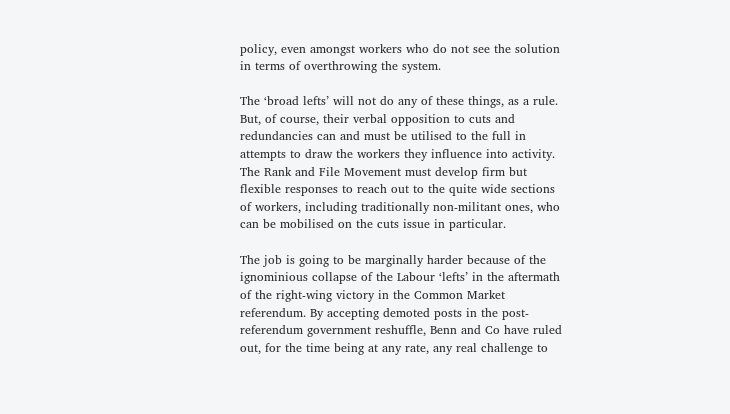policy, even amongst workers who do not see the solution in terms of overthrowing the system.

The ‘broad lefts’ will not do any of these things, as a rule. But, of course, their verbal opposition to cuts and redundancies can and must be utilised to the full in attempts to draw the workers they influence into activity. The Rank and File Movement must develop firm but flexible responses to reach out to the quite wide sections of workers, including traditionally non-militant ones, who can be mobilised on the cuts issue in particular.

The job is going to be marginally harder because of the ignominious collapse of the Labour ‘lefts’ in the aftermath of the right-wing victory in the Common Market referendum. By accepting demoted posts in the post-referendum government reshuffle, Benn and Co have ruled out, for the time being at any rate, any real challenge to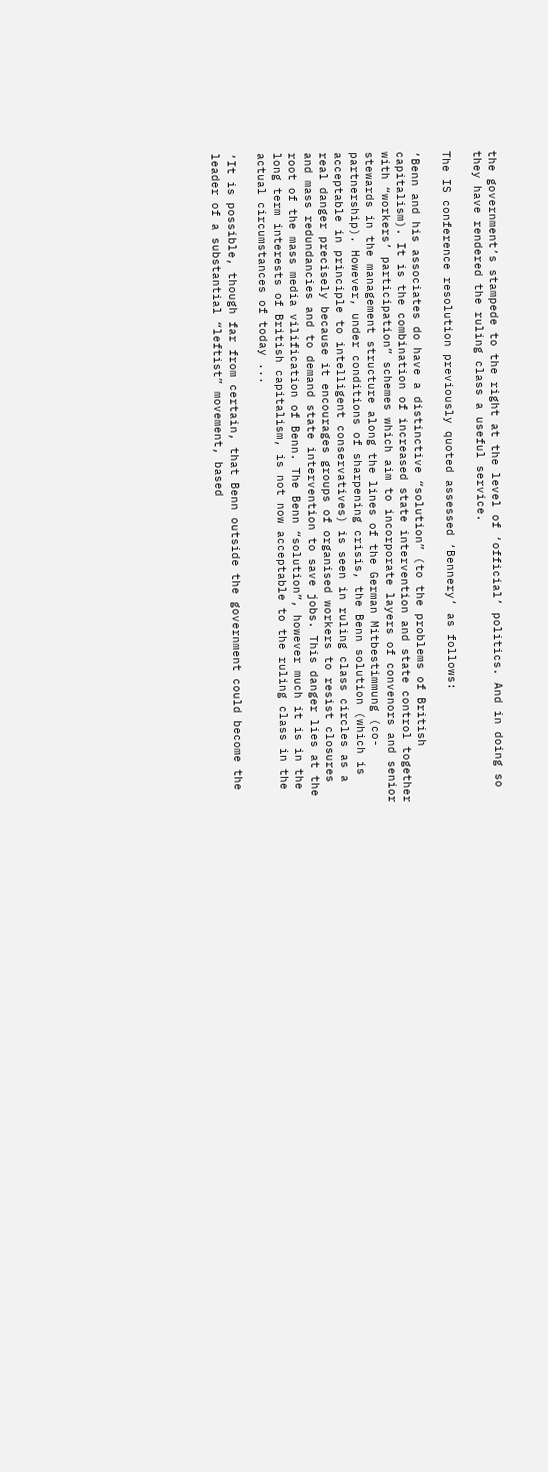the government’s stampede to the right at the level of ‘official’ politics. And in doing so they have rendered the ruling class a useful service.

The IS conference resolution previously quoted assessed ‘Bennery’ as follows:

‘Benn and his associates do have a distinctive “solution” (to the problems of British capitalism). It is the combination of increased state intervention and state control together with “workers’ participation” schemes which aim to incorporate layers of convenors and senior stewards in the management structure along the lines of the German Mitbestimmung (co-partnership). However, under conditions of sharpening crisis, the Benn solution (which is acceptable in principle to intelligent conservatives) is seen in ruling class circles as a real danger precisely because it encourages groups of organised workers to resist closures and mass redundancies and to demand state intervention to save jobs. This danger lies at the root of the mass media vilification of Benn. The Benn “solution”, however much it is in the long term interests of British capitalism, is not now acceptable to the ruling class in the actual circumstances of today ...

‘It is possible, though far from certain, that Benn outside the government could become the leader of a substantial “leftist” movement, based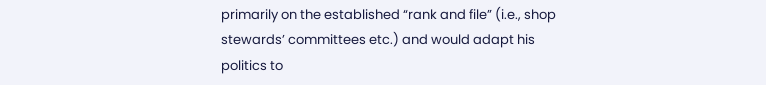primarily on the established “rank and file” (i.e., shop stewards’ committees etc.) and would adapt his politics to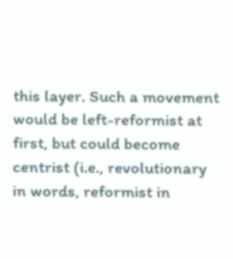this layer. Such a movement would be left-reformist at first, but could become centrist (i.e., revolutionary in words, reformist in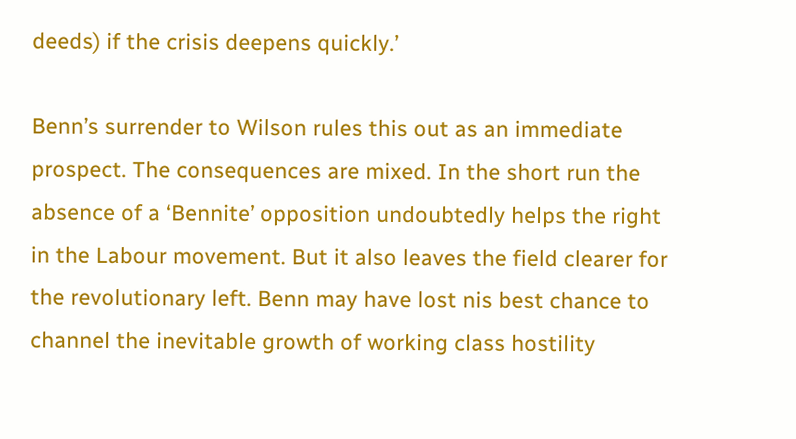deeds) if the crisis deepens quickly.’

Benn’s surrender to Wilson rules this out as an immediate prospect. The consequences are mixed. In the short run the absence of a ‘Bennite’ opposition undoubtedly helps the right in the Labour movement. But it also leaves the field clearer for the revolutionary left. Benn may have lost nis best chance to channel the inevitable growth of working class hostility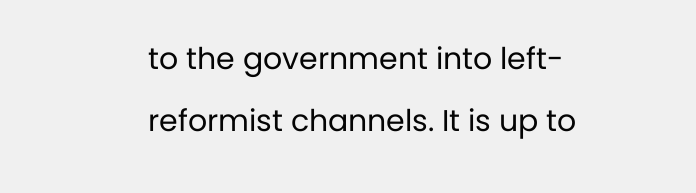to the government into left-reformist channels. It is up to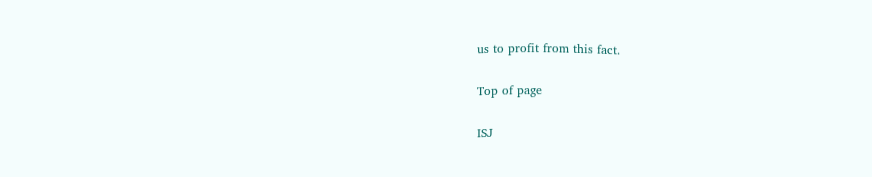us to profit from this fact.

Top of page

ISJ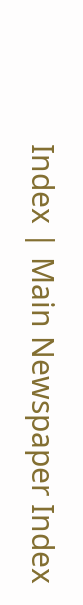Index | Main Newspaper Index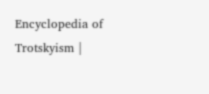Encyclopedia of Trotskyism |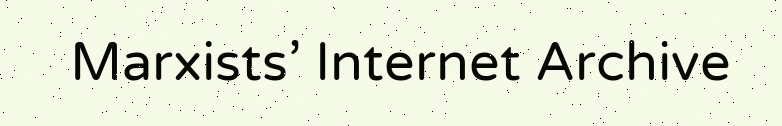Marxists’ Internet Archive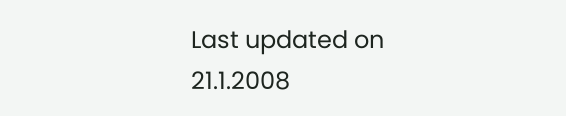Last updated on 21.1.2008